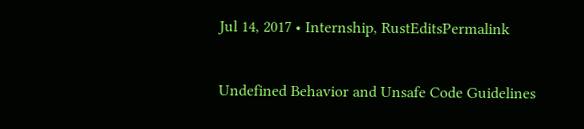Jul 14, 2017 • Internship, RustEditsPermalink

Undefined Behavior and Unsafe Code Guidelines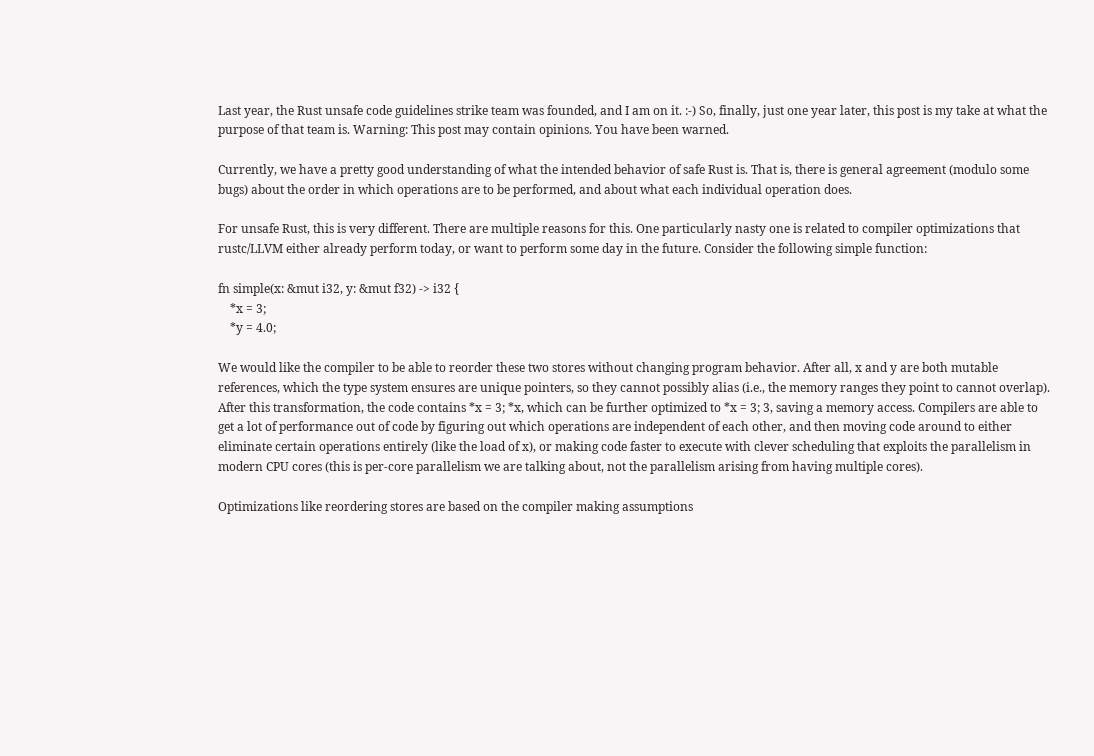Last year, the Rust unsafe code guidelines strike team was founded, and I am on it. :-) So, finally, just one year later, this post is my take at what the purpose of that team is. Warning: This post may contain opinions. You have been warned.

Currently, we have a pretty good understanding of what the intended behavior of safe Rust is. That is, there is general agreement (modulo some bugs) about the order in which operations are to be performed, and about what each individual operation does.

For unsafe Rust, this is very different. There are multiple reasons for this. One particularly nasty one is related to compiler optimizations that rustc/LLVM either already perform today, or want to perform some day in the future. Consider the following simple function:

fn simple(x: &mut i32, y: &mut f32) -> i32 {
    *x = 3;
    *y = 4.0;

We would like the compiler to be able to reorder these two stores without changing program behavior. After all, x and y are both mutable references, which the type system ensures are unique pointers, so they cannot possibly alias (i.e., the memory ranges they point to cannot overlap). After this transformation, the code contains *x = 3; *x, which can be further optimized to *x = 3; 3, saving a memory access. Compilers are able to get a lot of performance out of code by figuring out which operations are independent of each other, and then moving code around to either eliminate certain operations entirely (like the load of x), or making code faster to execute with clever scheduling that exploits the parallelism in modern CPU cores (this is per-core parallelism we are talking about, not the parallelism arising from having multiple cores).

Optimizations like reordering stores are based on the compiler making assumptions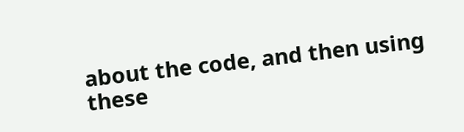about the code, and then using these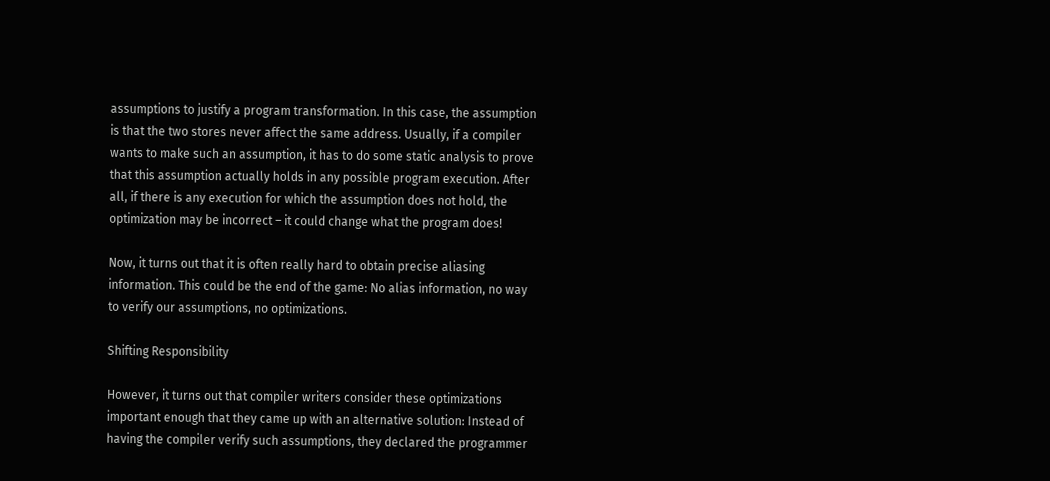assumptions to justify a program transformation. In this case, the assumption is that the two stores never affect the same address. Usually, if a compiler wants to make such an assumption, it has to do some static analysis to prove that this assumption actually holds in any possible program execution. After all, if there is any execution for which the assumption does not hold, the optimization may be incorrect – it could change what the program does!

Now, it turns out that it is often really hard to obtain precise aliasing information. This could be the end of the game: No alias information, no way to verify our assumptions, no optimizations.

Shifting Responsibility

However, it turns out that compiler writers consider these optimizations important enough that they came up with an alternative solution: Instead of having the compiler verify such assumptions, they declared the programmer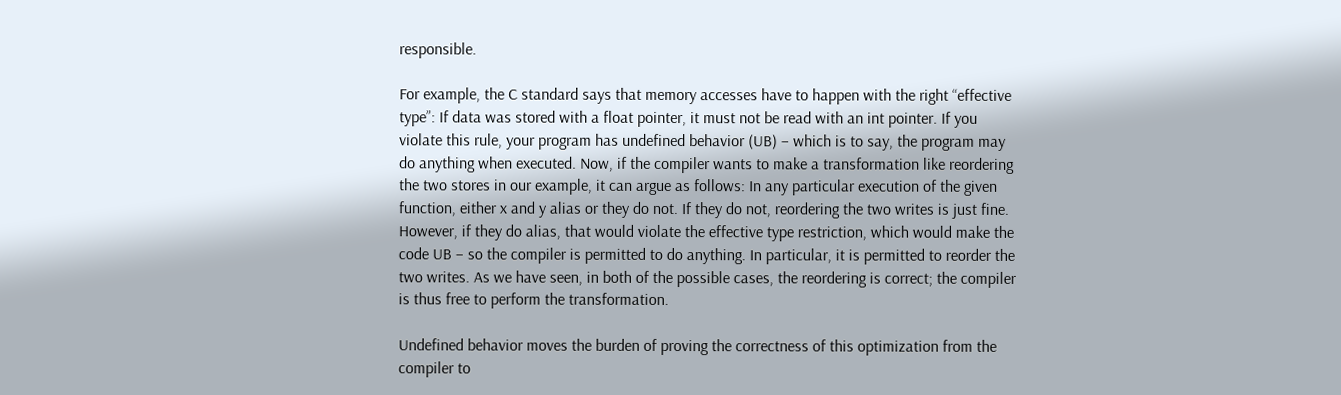responsible.

For example, the C standard says that memory accesses have to happen with the right “effective type”: If data was stored with a float pointer, it must not be read with an int pointer. If you violate this rule, your program has undefined behavior (UB) – which is to say, the program may do anything when executed. Now, if the compiler wants to make a transformation like reordering the two stores in our example, it can argue as follows: In any particular execution of the given function, either x and y alias or they do not. If they do not, reordering the two writes is just fine. However, if they do alias, that would violate the effective type restriction, which would make the code UB – so the compiler is permitted to do anything. In particular, it is permitted to reorder the two writes. As we have seen, in both of the possible cases, the reordering is correct; the compiler is thus free to perform the transformation.

Undefined behavior moves the burden of proving the correctness of this optimization from the compiler to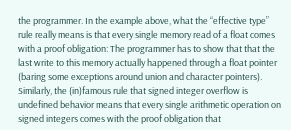the programmer. In the example above, what the “effective type” rule really means is that every single memory read of a float comes with a proof obligation: The programmer has to show that that the last write to this memory actually happened through a float pointer (baring some exceptions around union and character pointers). Similarly, the (in)famous rule that signed integer overflow is undefined behavior means that every single arithmetic operation on signed integers comes with the proof obligation that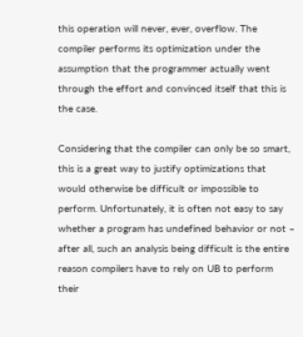this operation will never, ever, overflow. The compiler performs its optimization under the assumption that the programmer actually went through the effort and convinced itself that this is the case.

Considering that the compiler can only be so smart, this is a great way to justify optimizations that would otherwise be difficult or impossible to perform. Unfortunately, it is often not easy to say whether a program has undefined behavior or not – after all, such an analysis being difficult is the entire reason compilers have to rely on UB to perform their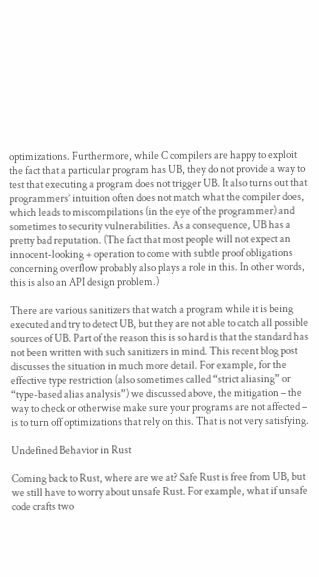optimizations. Furthermore, while C compilers are happy to exploit the fact that a particular program has UB, they do not provide a way to test that executing a program does not trigger UB. It also turns out that programmers’ intuition often does not match what the compiler does, which leads to miscompilations (in the eye of the programmer) and sometimes to security vulnerabilities. As a consequence, UB has a pretty bad reputation. (The fact that most people will not expect an innocent-looking + operation to come with subtle proof obligations concerning overflow probably also plays a role in this. In other words, this is also an API design problem.)

There are various sanitizers that watch a program while it is being executed and try to detect UB, but they are not able to catch all possible sources of UB. Part of the reason this is so hard is that the standard has not been written with such sanitizers in mind. This recent blog post discusses the situation in much more detail. For example, for the effective type restriction (also sometimes called “strict aliasing” or “type-based alias analysis”) we discussed above, the mitigation – the way to check or otherwise make sure your programs are not affected – is to turn off optimizations that rely on this. That is not very satisfying.

Undefined Behavior in Rust

Coming back to Rust, where are we at? Safe Rust is free from UB, but we still have to worry about unsafe Rust. For example, what if unsafe code crafts two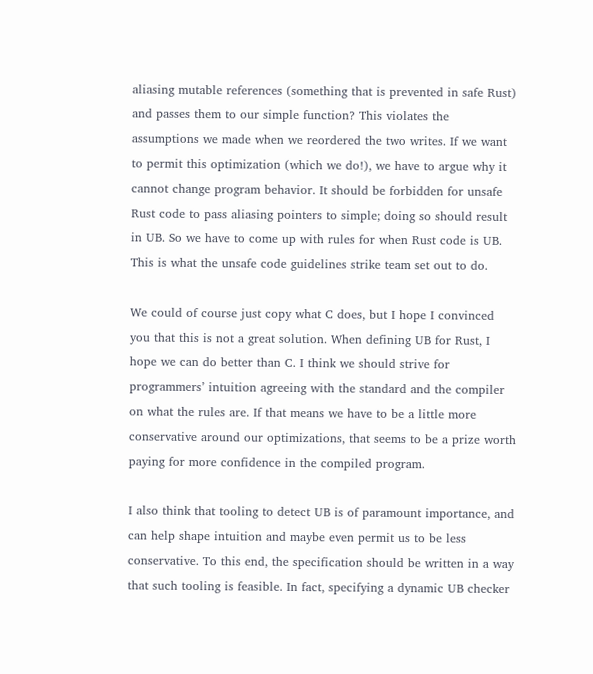aliasing mutable references (something that is prevented in safe Rust) and passes them to our simple function? This violates the assumptions we made when we reordered the two writes. If we want to permit this optimization (which we do!), we have to argue why it cannot change program behavior. It should be forbidden for unsafe Rust code to pass aliasing pointers to simple; doing so should result in UB. So we have to come up with rules for when Rust code is UB. This is what the unsafe code guidelines strike team set out to do.

We could of course just copy what C does, but I hope I convinced you that this is not a great solution. When defining UB for Rust, I hope we can do better than C. I think we should strive for programmers’ intuition agreeing with the standard and the compiler on what the rules are. If that means we have to be a little more conservative around our optimizations, that seems to be a prize worth paying for more confidence in the compiled program.

I also think that tooling to detect UB is of paramount importance, and can help shape intuition and maybe even permit us to be less conservative. To this end, the specification should be written in a way that such tooling is feasible. In fact, specifying a dynamic UB checker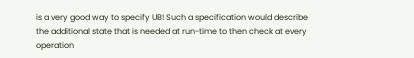is a very good way to specify UB! Such a specification would describe the additional state that is needed at run-time to then check at every operation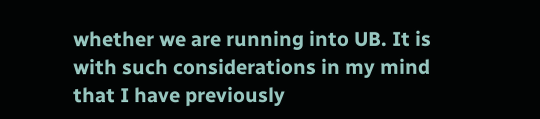whether we are running into UB. It is with such considerations in my mind that I have previously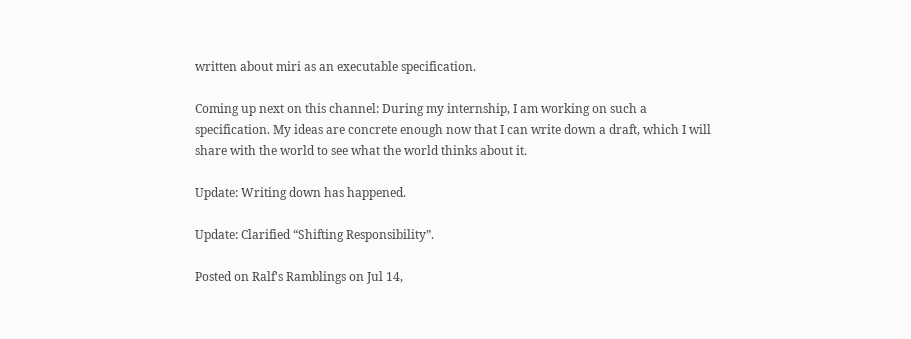written about miri as an executable specification.

Coming up next on this channel: During my internship, I am working on such a specification. My ideas are concrete enough now that I can write down a draft, which I will share with the world to see what the world thinks about it.

Update: Writing down has happened.

Update: Clarified “Shifting Responsibility”.

Posted on Ralf's Ramblings on Jul 14,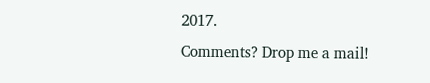2017.
Comments? Drop me a mail!